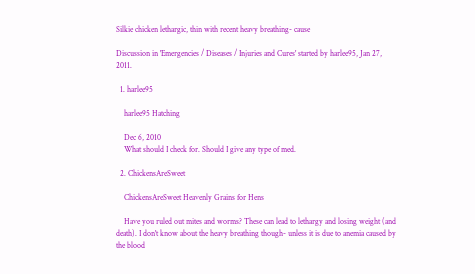Silkie chicken lethargic, thin with recent heavy breathing- cause

Discussion in 'Emergencies / Diseases / Injuries and Cures' started by harlee95, Jan 27, 2011.

  1. harlee95

    harlee95 Hatching

    Dec 6, 2010
    What should I check for. Should I give any type of med.

  2. ChickensAreSweet

    ChickensAreSweet Heavenly Grains for Hens

    Have you ruled out mites and worms? These can lead to lethargy and losing weight (and death). I don't know about the heavy breathing though- unless it is due to anemia caused by the blood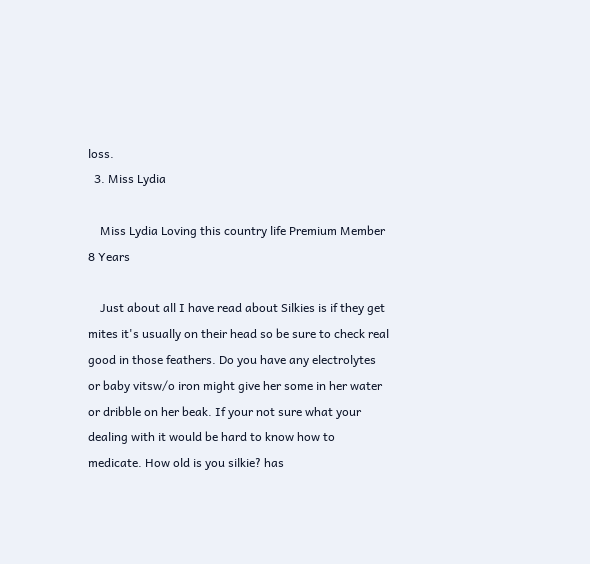loss.
  3. Miss Lydia

    Miss Lydia Loving this country life Premium Member 8 Years

    Just about all I have read about Silkies is if they get mites it's usually on their head so be sure to check real good in those feathers. Do you have any electrolytes or baby vitsw/o iron might give her some in her water or dribble on her beak. If your not sure what your dealing with it would be hard to know how to medicate. How old is you silkie? has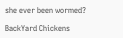she ever been wormed?

BackYard Chickens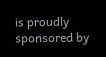is proudly sponsored by